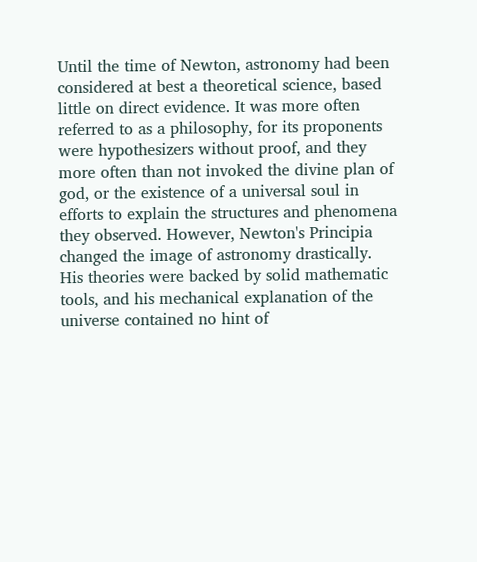Until the time of Newton, astronomy had been considered at best a theoretical science, based little on direct evidence. It was more often referred to as a philosophy, for its proponents were hypothesizers without proof, and they more often than not invoked the divine plan of god, or the existence of a universal soul in efforts to explain the structures and phenomena they observed. However, Newton's Principia changed the image of astronomy drastically. His theories were backed by solid mathematic tools, and his mechanical explanation of the universe contained no hint of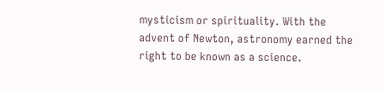mysticism or spirituality. With the advent of Newton, astronomy earned the right to be known as a science.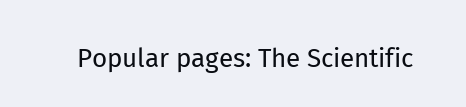Popular pages: The Scientific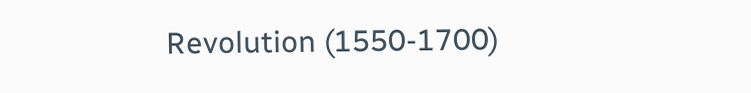Revolution (1550-1700)